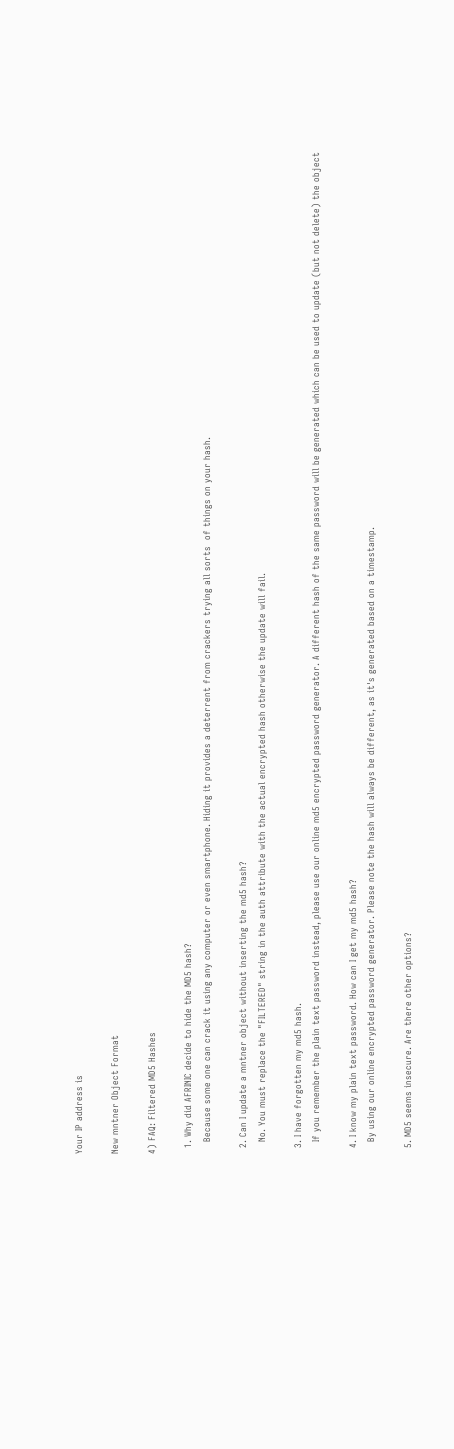Your IP address is

New mntner Object Format

4) FAQ: Filtered MD5 Hashes

  1. Why did AFRINIC decide to hide the MD5 hash?
    Because some one can crack it using any computer or even smartphone. Hiding it provides a deterrent from crackers trying all sorts  of things on your hash.

  2. Can I update a mntner object without inserting the md5 hash?
    No. You must replace the "FILTERED" string in the auth attribute with the actual encrypted hash otherwise the update will fail.

  3. I have forgotten my md5 hash.
    If you remember the plain text password instead, please use our online md5 encrypted password generator. A different hash of the same password will be generated which can be used to update (but not delete) the object

  4. I know my plain text password. How can I get my md5 hash?
    By using our online encrypted password generator. Please note the hash will always be different, as it's generated based on a timestamp.

  5. MD5 seems insecure. Are there other options?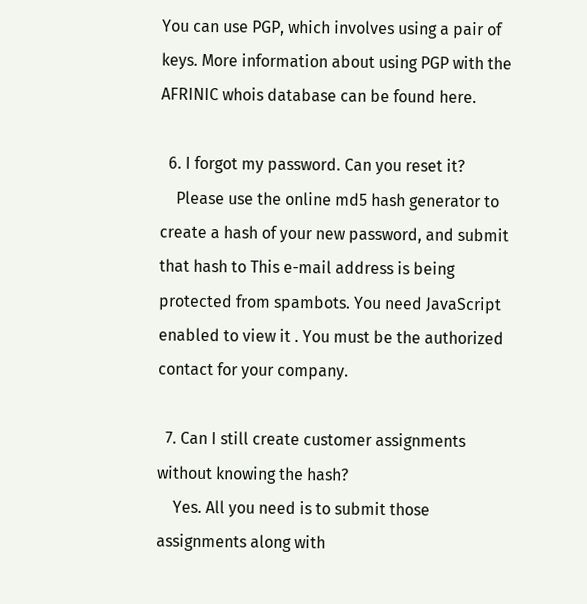You can use PGP, which involves using a pair of keys. More information about using PGP with the AFRINIC whois database can be found here.

  6. I forgot my password. Can you reset it?
    Please use the online md5 hash generator to create a hash of your new password, and submit that hash to This e-mail address is being protected from spambots. You need JavaScript enabled to view it . You must be the authorized contact for your company.

  7. Can I still create customer assignments without knowing the hash?
    Yes. All you need is to submit those assignments along with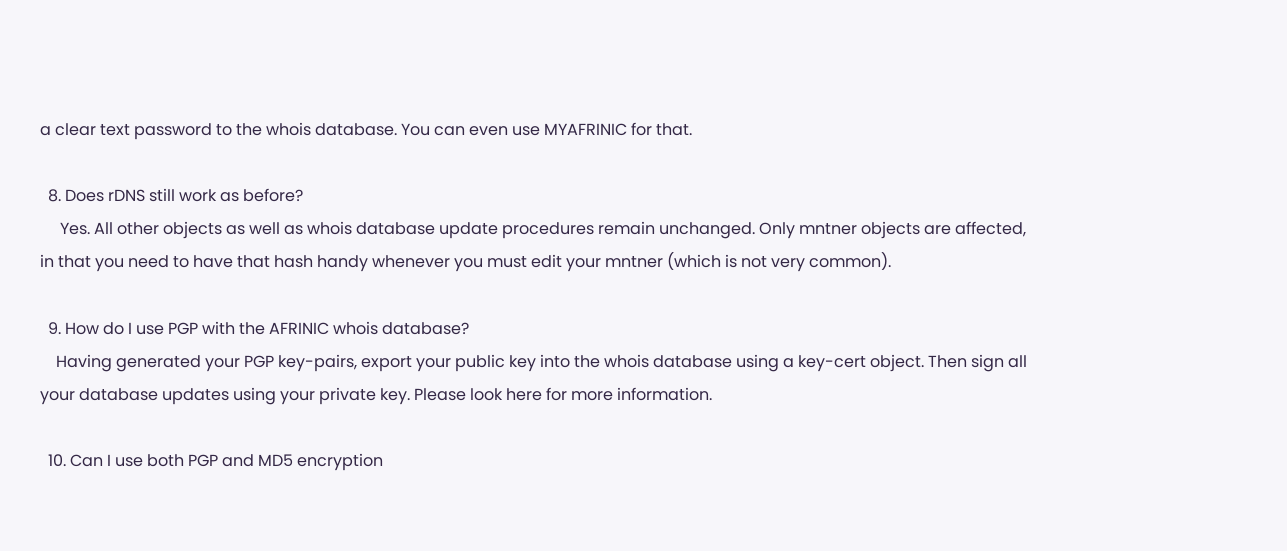a clear text password to the whois database. You can even use MYAFRINIC for that.

  8. Does rDNS still work as before?
     Yes. All other objects as well as whois database update procedures remain unchanged. Only mntner objects are affected, in that you need to have that hash handy whenever you must edit your mntner (which is not very common).

  9. How do I use PGP with the AFRINIC whois database?
    Having generated your PGP key-pairs, export your public key into the whois database using a key-cert object. Then sign all your database updates using your private key. Please look here for more information.

  10. Can I use both PGP and MD5 encryption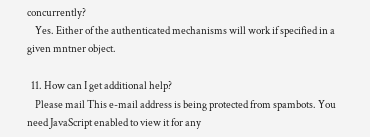concurrently?
    Yes. Either of the authenticated mechanisms will work if specified in a given mntner object.

  11. How can I get additional help?
    Please mail This e-mail address is being protected from spambots. You need JavaScript enabled to view it for any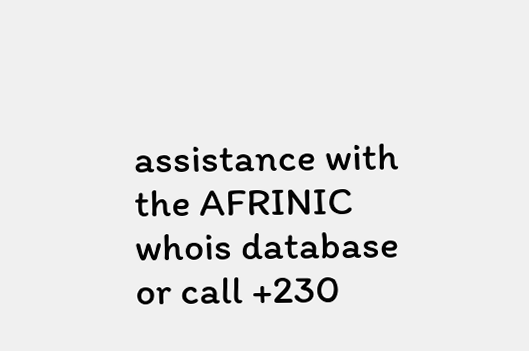assistance with the AFRINIC whois database or call +230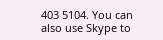403 5104. You can also use Skype to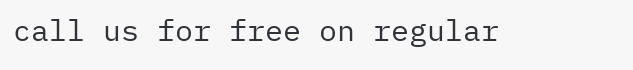call us for free on regular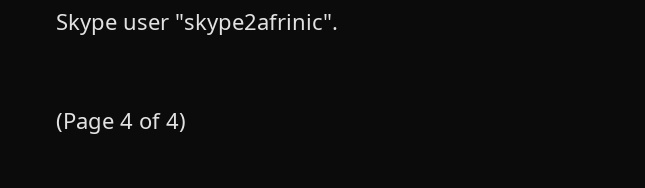Skype user "skype2afrinic".


(Page 4 of 4)